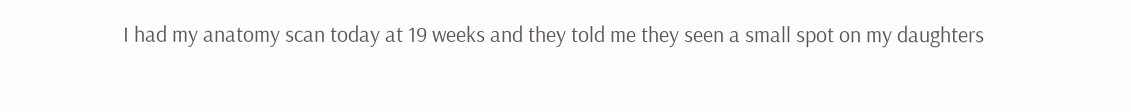I had my anatomy scan today at 19 weeks and they told me they seen a small spot on my daughters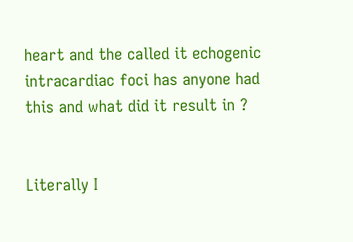heart and the called it echogenic intracardiac foci has anyone had this and what did it result in ?


Literally I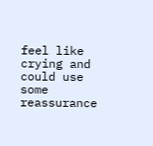feel like crying and could use some reassurance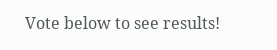Vote below to see results!